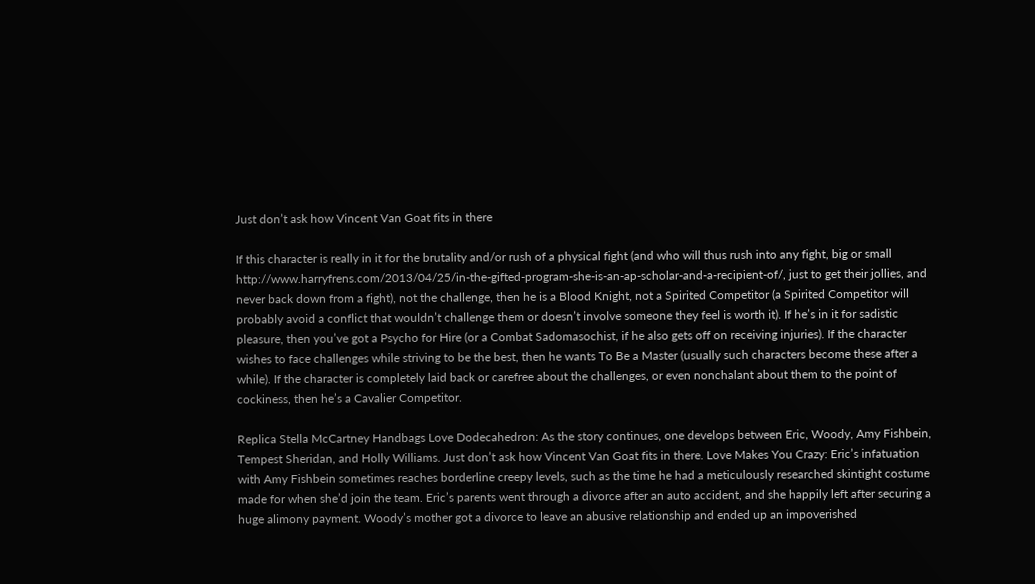Just don’t ask how Vincent Van Goat fits in there

If this character is really in it for the brutality and/or rush of a physical fight (and who will thus rush into any fight, big or small http://www.harryfrens.com/2013/04/25/in-the-gifted-program-she-is-an-ap-scholar-and-a-recipient-of/, just to get their jollies, and never back down from a fight), not the challenge, then he is a Blood Knight, not a Spirited Competitor (a Spirited Competitor will probably avoid a conflict that wouldn’t challenge them or doesn’t involve someone they feel is worth it). If he’s in it for sadistic pleasure, then you’ve got a Psycho for Hire (or a Combat Sadomasochist, if he also gets off on receiving injuries). If the character wishes to face challenges while striving to be the best, then he wants To Be a Master (usually such characters become these after a while). If the character is completely laid back or carefree about the challenges, or even nonchalant about them to the point of cockiness, then he’s a Cavalier Competitor.

Replica Stella McCartney Handbags Love Dodecahedron: As the story continues, one develops between Eric, Woody, Amy Fishbein, Tempest Sheridan, and Holly Williams. Just don’t ask how Vincent Van Goat fits in there. Love Makes You Crazy: Eric’s infatuation with Amy Fishbein sometimes reaches borderline creepy levels, such as the time he had a meticulously researched skintight costume made for when she’d join the team. Eric’s parents went through a divorce after an auto accident, and she happily left after securing a huge alimony payment. Woody’s mother got a divorce to leave an abusive relationship and ended up an impoverished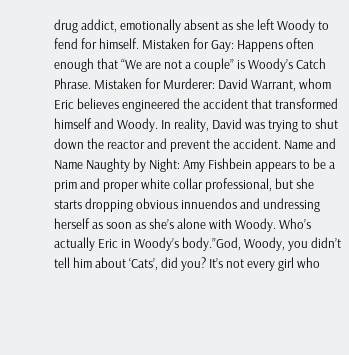drug addict, emotionally absent as she left Woody to fend for himself. Mistaken for Gay: Happens often enough that “We are not a couple” is Woody’s Catch Phrase. Mistaken for Murderer: David Warrant, whom Eric believes engineered the accident that transformed himself and Woody. In reality, David was trying to shut down the reactor and prevent the accident. Name and Name Naughty by Night: Amy Fishbein appears to be a prim and proper white collar professional, but she starts dropping obvious innuendos and undressing herself as soon as she’s alone with Woody. Who’s actually Eric in Woody’s body.”God, Woody, you didn’t tell him about ‘Cats’, did you? It’s not every girl who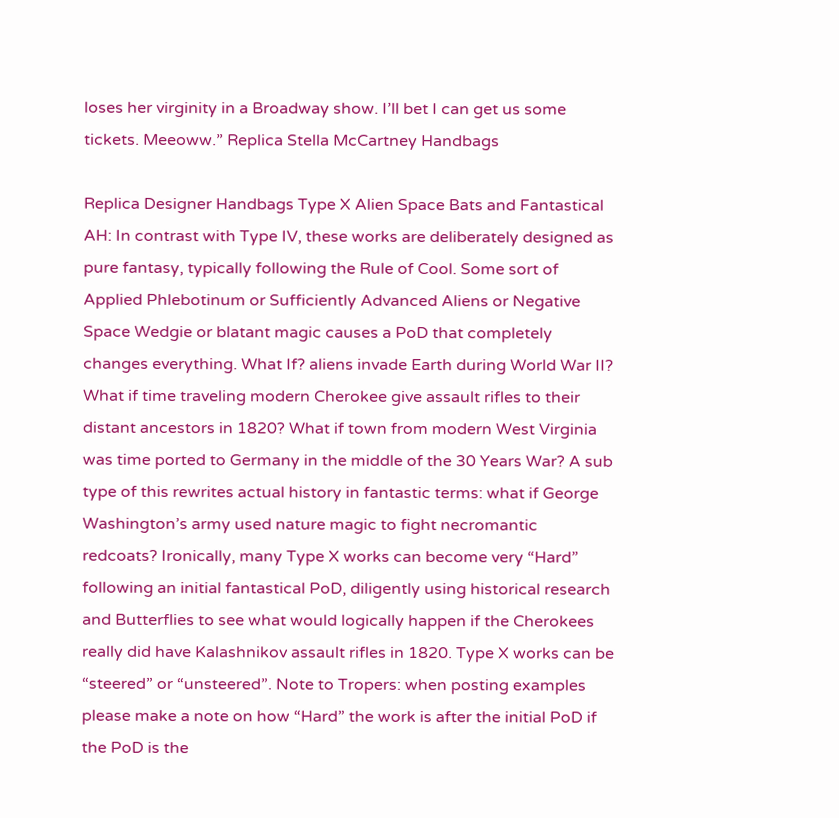loses her virginity in a Broadway show. I’ll bet I can get us some tickets. Meeoww.” Replica Stella McCartney Handbags

Replica Designer Handbags Type X Alien Space Bats and Fantastical AH: In contrast with Type IV, these works are deliberately designed as pure fantasy, typically following the Rule of Cool. Some sort of Applied Phlebotinum or Sufficiently Advanced Aliens or Negative Space Wedgie or blatant magic causes a PoD that completely changes everything. What If? aliens invade Earth during World War II? What if time traveling modern Cherokee give assault rifles to their distant ancestors in 1820? What if town from modern West Virginia was time ported to Germany in the middle of the 30 Years War? A sub type of this rewrites actual history in fantastic terms: what if George Washington’s army used nature magic to fight necromantic redcoats? Ironically, many Type X works can become very “Hard” following an initial fantastical PoD, diligently using historical research and Butterflies to see what would logically happen if the Cherokees really did have Kalashnikov assault rifles in 1820. Type X works can be “steered” or “unsteered”. Note to Tropers: when posting examples please make a note on how “Hard” the work is after the initial PoD if the PoD is the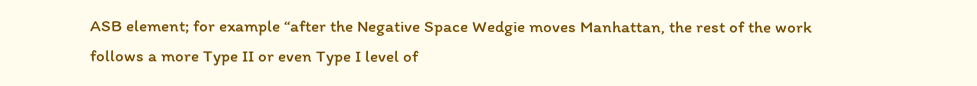ASB element; for example “after the Negative Space Wedgie moves Manhattan, the rest of the work follows a more Type II or even Type I level of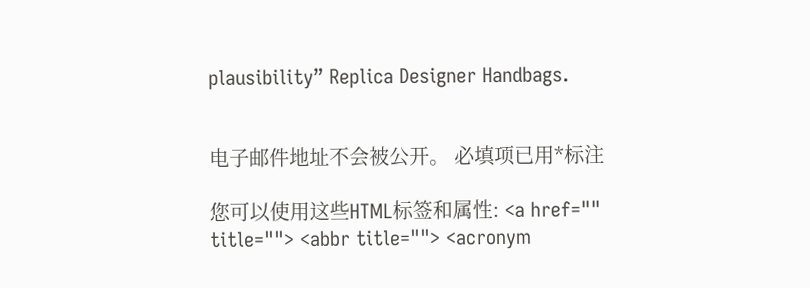plausibility” Replica Designer Handbags.


电子邮件地址不会被公开。 必填项已用*标注

您可以使用这些HTML标签和属性: <a href="" title=""> <abbr title=""> <acronym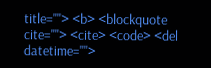title=""> <b> <blockquote cite=""> <cite> <code> <del datetime="">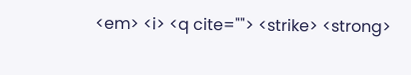<em> <i> <q cite=""> <strike> <strong>